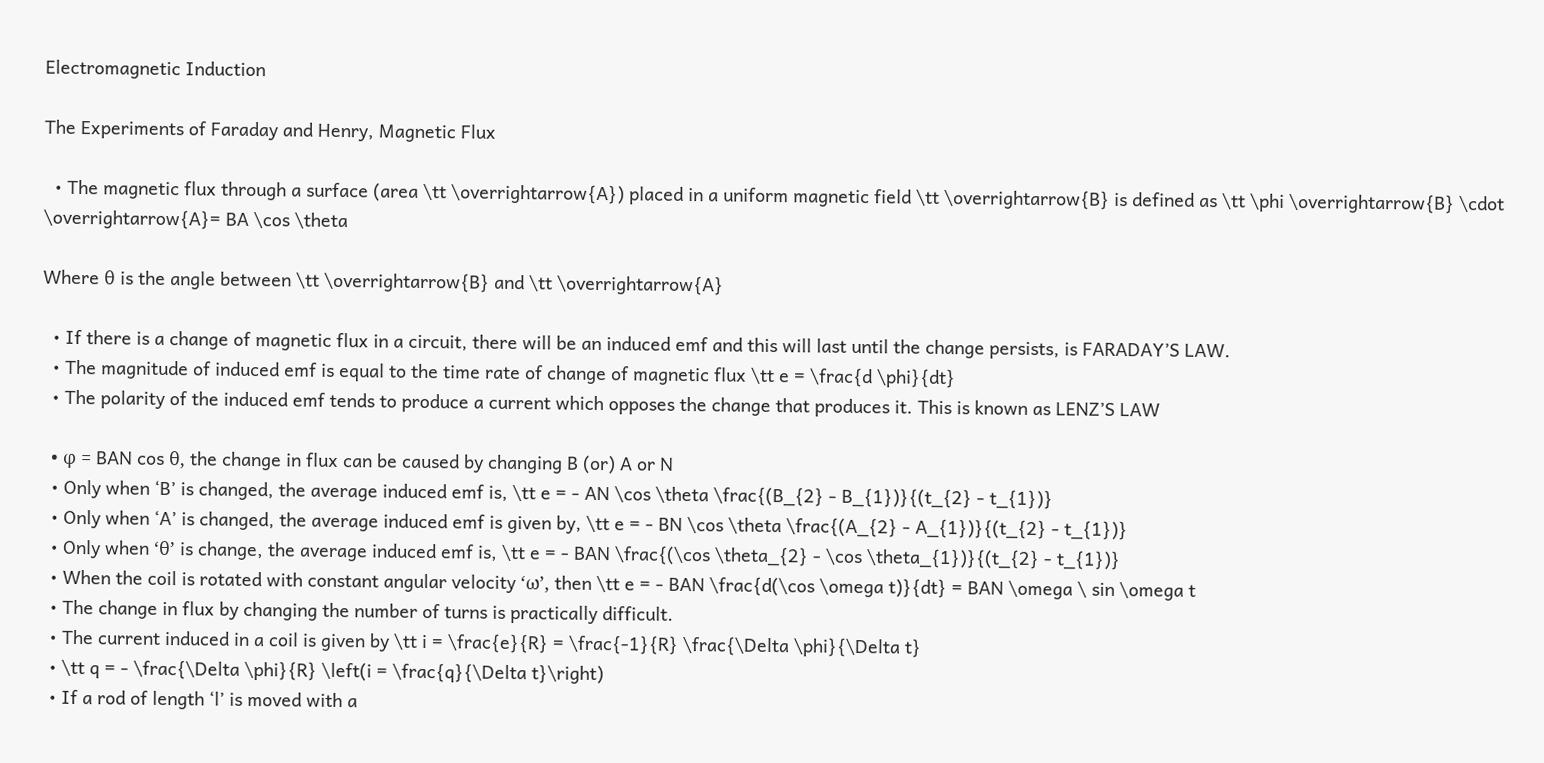Electromagnetic Induction

The Experiments of Faraday and Henry, Magnetic Flux

  • The magnetic flux through a surface (area \tt \overrightarrow{A}) placed in a uniform magnetic field \tt \overrightarrow{B} is defined as \tt \phi \overrightarrow{B} \cdot \overrightarrow{A}= BA \cos \theta

Where θ is the angle between \tt \overrightarrow{B} and \tt \overrightarrow{A}

  • If there is a change of magnetic flux in a circuit, there will be an induced emf and this will last until the change persists, is FARADAY’S LAW.
  • The magnitude of induced emf is equal to the time rate of change of magnetic flux \tt e = \frac{d \phi}{dt}
  • The polarity of the induced emf tends to produce a current which opposes the change that produces it. This is known as LENZ’S LAW

  • φ = BAN cos θ, the change in flux can be caused by changing B (or) A or N
  • Only when ‘B’ is changed, the average induced emf is, \tt e = - AN \cos \theta \frac{(B_{2} - B_{1})}{(t_{2} - t_{1})}
  • Only when ‘A’ is changed, the average induced emf is given by, \tt e = - BN \cos \theta \frac{(A_{2} - A_{1})}{(t_{2} - t_{1})}
  • Only when ‘θ’ is change, the average induced emf is, \tt e = - BAN \frac{(\cos \theta_{2} - \cos \theta_{1})}{(t_{2} - t_{1})}
  • When the coil is rotated with constant angular velocity ‘ω’, then \tt e = - BAN \frac{d(\cos \omega t)}{dt} = BAN \omega \ sin \omega t
  • The change in flux by changing the number of turns is practically difficult.
  • The current induced in a coil is given by \tt i = \frac{e}{R} = \frac{-1}{R} \frac{\Delta \phi}{\Delta t}
  • \tt q = - \frac{\Delta \phi}{R} \left(i = \frac{q}{\Delta t}\right)
  • If a rod of length ‘l’ is moved with a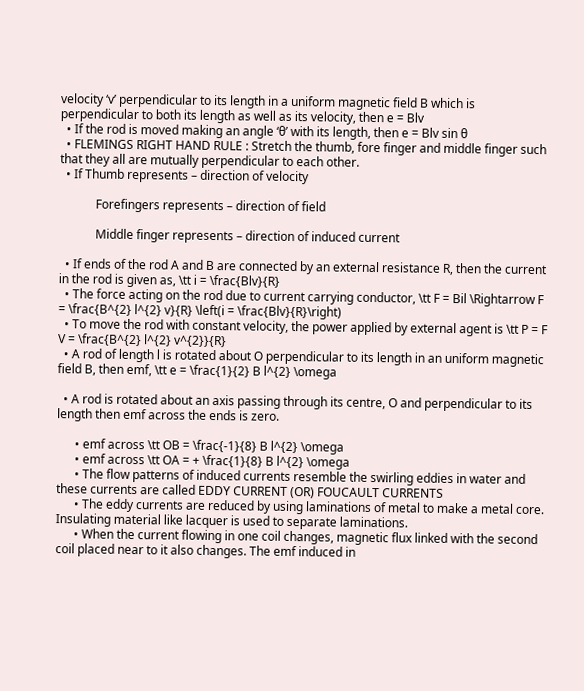velocity ‘v’ perpendicular to its length in a uniform magnetic field B which is perpendicular to both its length as well as its velocity, then e = Blv
  • If the rod is moved making an angle ‘θ’ with its length, then e = Blv sin θ
  • FLEMINGS RIGHT HAND RULE : Stretch the thumb, fore finger and middle finger such that they all are mutually perpendicular to each other.
  • If Thumb represents – direction of velocity

            Forefingers represents – direction of field

            Middle finger represents – direction of induced current

  • If ends of the rod A and B are connected by an external resistance R, then the current in the rod is given as, \tt i = \frac{Blv}{R}
  • The force acting on the rod due to current carrying conductor, \tt F = Bil \Rightarrow F = \frac{B^{2} l^{2} v}{R} \left(i = \frac{Blv}{R}\right)
  • To move the rod with constant velocity, the power applied by external agent is \tt P = F V = \frac{B^{2} l^{2} v^{2}}{R}
  • A rod of length l is rotated about O perpendicular to its length in an uniform magnetic field B, then emf, \tt e = \frac{1}{2} B l^{2} \omega

  • A rod is rotated about an axis passing through its centre, O and perpendicular to its length then emf across the ends is zero.

      • emf across \tt OB = \frac{-1}{8} B l^{2} \omega
      • emf across \tt OA = + \frac{1}{8} B l^{2} \omega
      • The flow patterns of induced currents resemble the swirling eddies in water and these currents are called EDDY CURRENT (OR) FOUCAULT CURRENTS
      • The eddy currents are reduced by using laminations of metal to make a metal core. Insulating material like lacquer is used to separate laminations.
      • When the current flowing in one coil changes, magnetic flux linked with the second coil placed near to it also changes. The emf induced in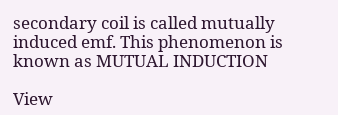secondary coil is called mutually induced emf. This phenomenon is known as MUTUAL INDUCTION

View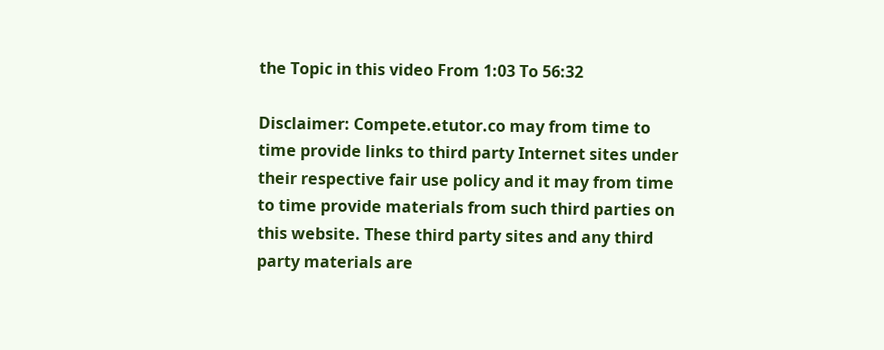the Topic in this video From 1:03 To 56:32

Disclaimer: Compete.etutor.co may from time to time provide links to third party Internet sites under their respective fair use policy and it may from time to time provide materials from such third parties on this website. These third party sites and any third party materials are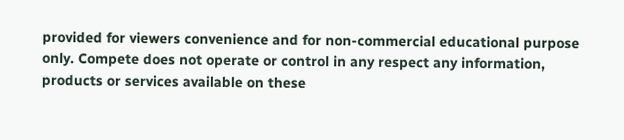provided for viewers convenience and for non-commercial educational purpose only. Compete does not operate or control in any respect any information, products or services available on these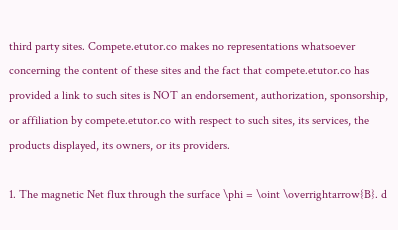third party sites. Compete.etutor.co makes no representations whatsoever concerning the content of these sites and the fact that compete.etutor.co has provided a link to such sites is NOT an endorsement, authorization, sponsorship, or affiliation by compete.etutor.co with respect to such sites, its services, the products displayed, its owners, or its providers.

1. The magnetic Net flux through the surface \phi = \oint \overrightarrow{B}. d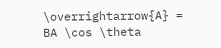\overrightarrow{A} = BA \cos \theta